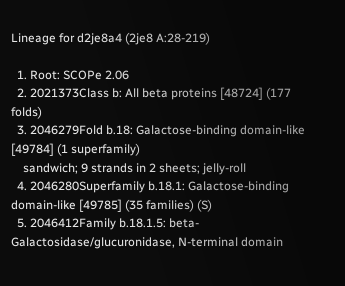Lineage for d2je8a4 (2je8 A:28-219)

  1. Root: SCOPe 2.06
  2. 2021373Class b: All beta proteins [48724] (177 folds)
  3. 2046279Fold b.18: Galactose-binding domain-like [49784] (1 superfamily)
    sandwich; 9 strands in 2 sheets; jelly-roll
  4. 2046280Superfamily b.18.1: Galactose-binding domain-like [49785] (35 families) (S)
  5. 2046412Family b.18.1.5: beta-Galactosidase/glucuronidase, N-terminal domain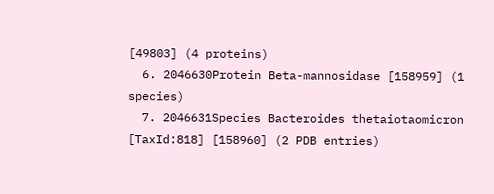[49803] (4 proteins)
  6. 2046630Protein Beta-mannosidase [158959] (1 species)
  7. 2046631Species Bacteroides thetaiotaomicron [TaxId:818] [158960] (2 PDB entries)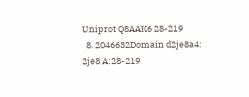Uniprot Q8AAK6 28-219
  8. 2046632Domain d2je8a4: 2je8 A:28-219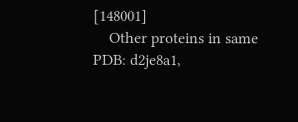[148001]
    Other proteins in same PDB: d2je8a1,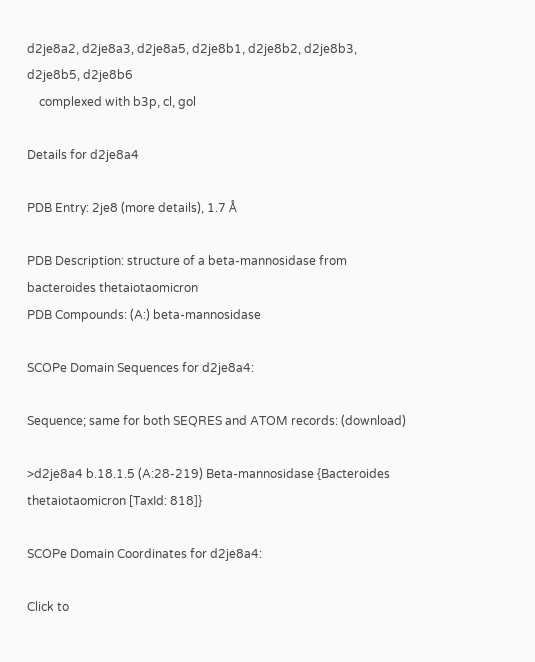d2je8a2, d2je8a3, d2je8a5, d2je8b1, d2je8b2, d2je8b3, d2je8b5, d2je8b6
    complexed with b3p, cl, gol

Details for d2je8a4

PDB Entry: 2je8 (more details), 1.7 Å

PDB Description: structure of a beta-mannosidase from bacteroides thetaiotaomicron
PDB Compounds: (A:) beta-mannosidase

SCOPe Domain Sequences for d2je8a4:

Sequence; same for both SEQRES and ATOM records: (download)

>d2je8a4 b.18.1.5 (A:28-219) Beta-mannosidase {Bacteroides thetaiotaomicron [TaxId: 818]}

SCOPe Domain Coordinates for d2je8a4:

Click to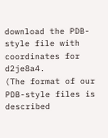download the PDB-style file with coordinates for d2je8a4.
(The format of our PDB-style files is described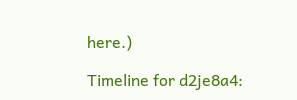here.)

Timeline for d2je8a4: